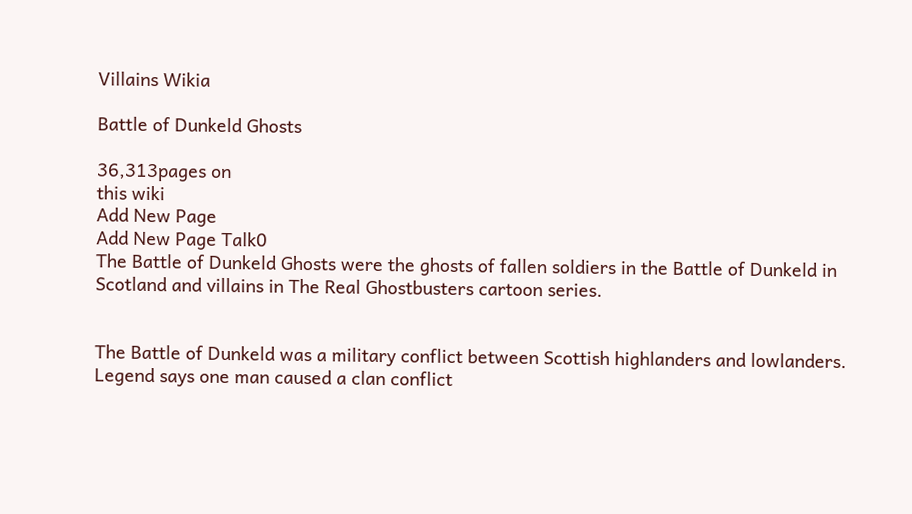Villains Wikia

Battle of Dunkeld Ghosts

36,313pages on
this wiki
Add New Page
Add New Page Talk0
The Battle of Dunkeld Ghosts were the ghosts of fallen soldiers in the Battle of Dunkeld in Scotland and villains in The Real Ghostbusters cartoon series.


The Battle of Dunkeld was a military conflict between Scottish highlanders and lowlanders. Legend says one man caused a clan conflict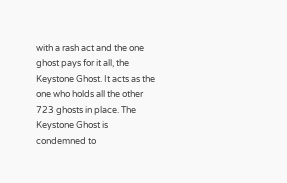with a rash act and the one ghost pays for it all, the Keystone Ghost. It acts as the one who holds all the other 723 ghosts in place. The Keystone Ghost is condemned to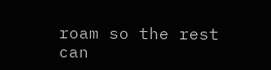roam so the rest can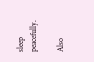sleep peacefully.

Also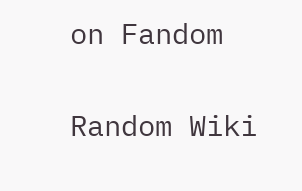on Fandom

Random Wiki